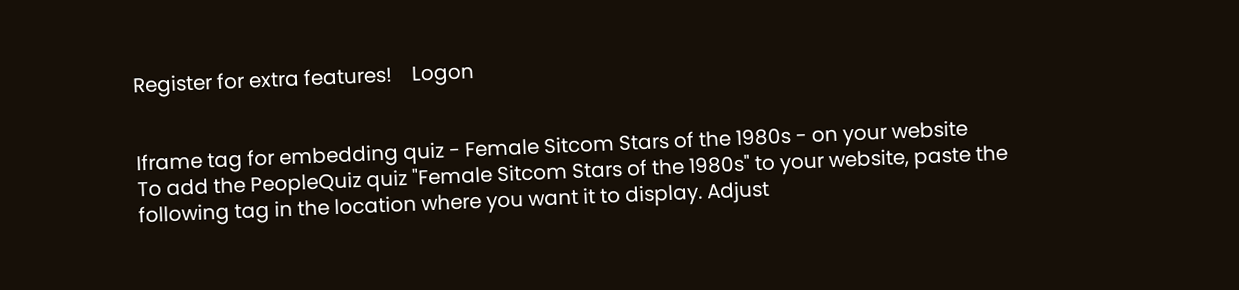Register for extra features!    Logon


Iframe tag for embedding quiz - Female Sitcom Stars of the 1980s - on your website
To add the PeopleQuiz quiz "Female Sitcom Stars of the 1980s" to your website, paste the following tag in the location where you want it to display. Adjust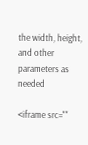the width, height, and other parameters as needed

<iframe src=""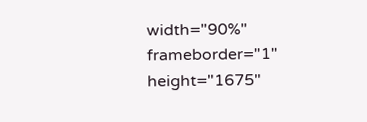width="90%" frameborder="1" height="1675"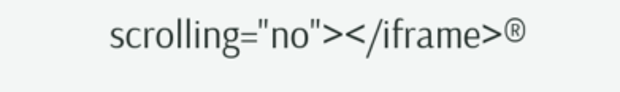scrolling="no"></iframe>®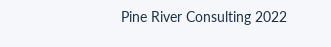Pine River Consulting 2022